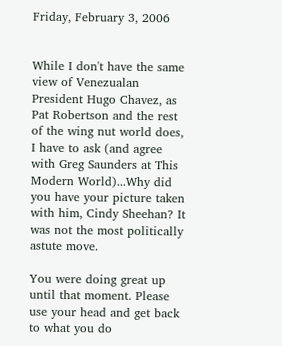Friday, February 3, 2006


While I don't have the same view of Venezualan President Hugo Chavez, as Pat Robertson and the rest of the wing nut world does, I have to ask (and agree with Greg Saunders at This Modern World)...Why did you have your picture taken with him, Cindy Sheehan? It was not the most politically astute move.

You were doing great up until that moment. Please use your head and get back to what you do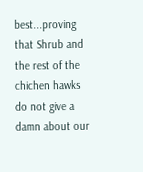best...proving that Shrub and the rest of the chichen hawks do not give a damn about our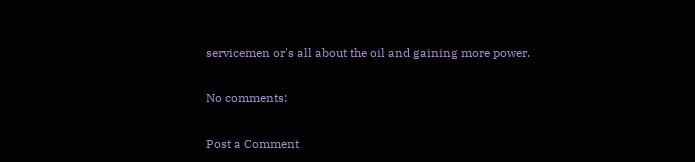servicemen or's all about the oil and gaining more power.

No comments:

Post a Comment